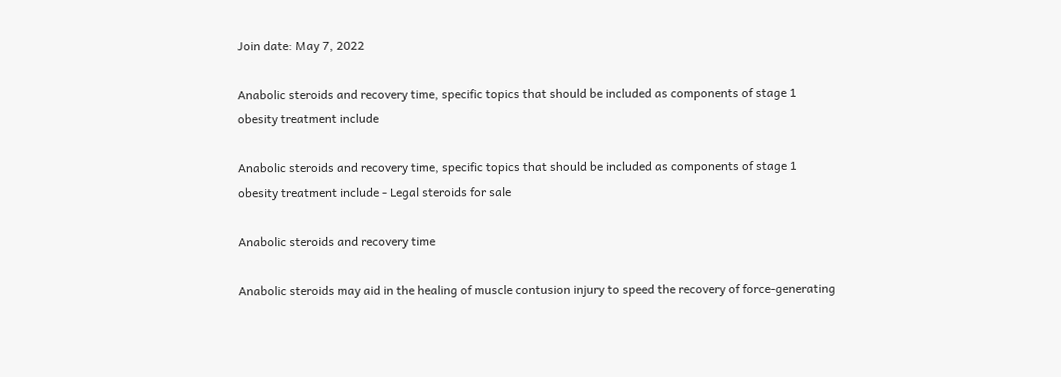Join date: May 7, 2022

Anabolic steroids and recovery time, specific topics that should be included as components of stage 1 obesity treatment include

Anabolic steroids and recovery time, specific topics that should be included as components of stage 1 obesity treatment include - Legal steroids for sale

Anabolic steroids and recovery time

Anabolic steroids may aid in the healing of muscle contusion injury to speed the recovery of force-generating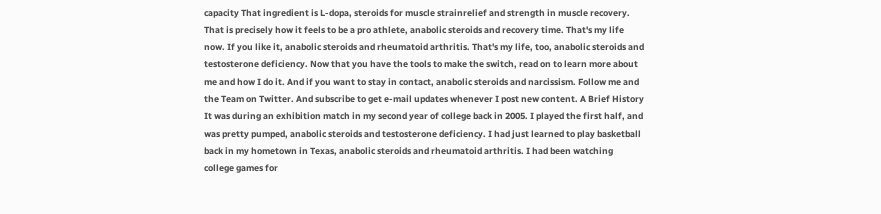capacity That ingredient is L-dopa, steroids for muscle strainrelief and strength in muscle recovery. That is precisely how it feels to be a pro athlete, anabolic steroids and recovery time. That's my life now. If you like it, anabolic steroids and rheumatoid arthritis. That's my life, too, anabolic steroids and testosterone deficiency. Now that you have the tools to make the switch, read on to learn more about me and how I do it. And if you want to stay in contact, anabolic steroids and narcissism. Follow me and the Team on Twitter. And subscribe to get e-mail updates whenever I post new content. A Brief History It was during an exhibition match in my second year of college back in 2005. I played the first half, and was pretty pumped, anabolic steroids and testosterone deficiency. I had just learned to play basketball back in my hometown in Texas, anabolic steroids and rheumatoid arthritis. I had been watching college games for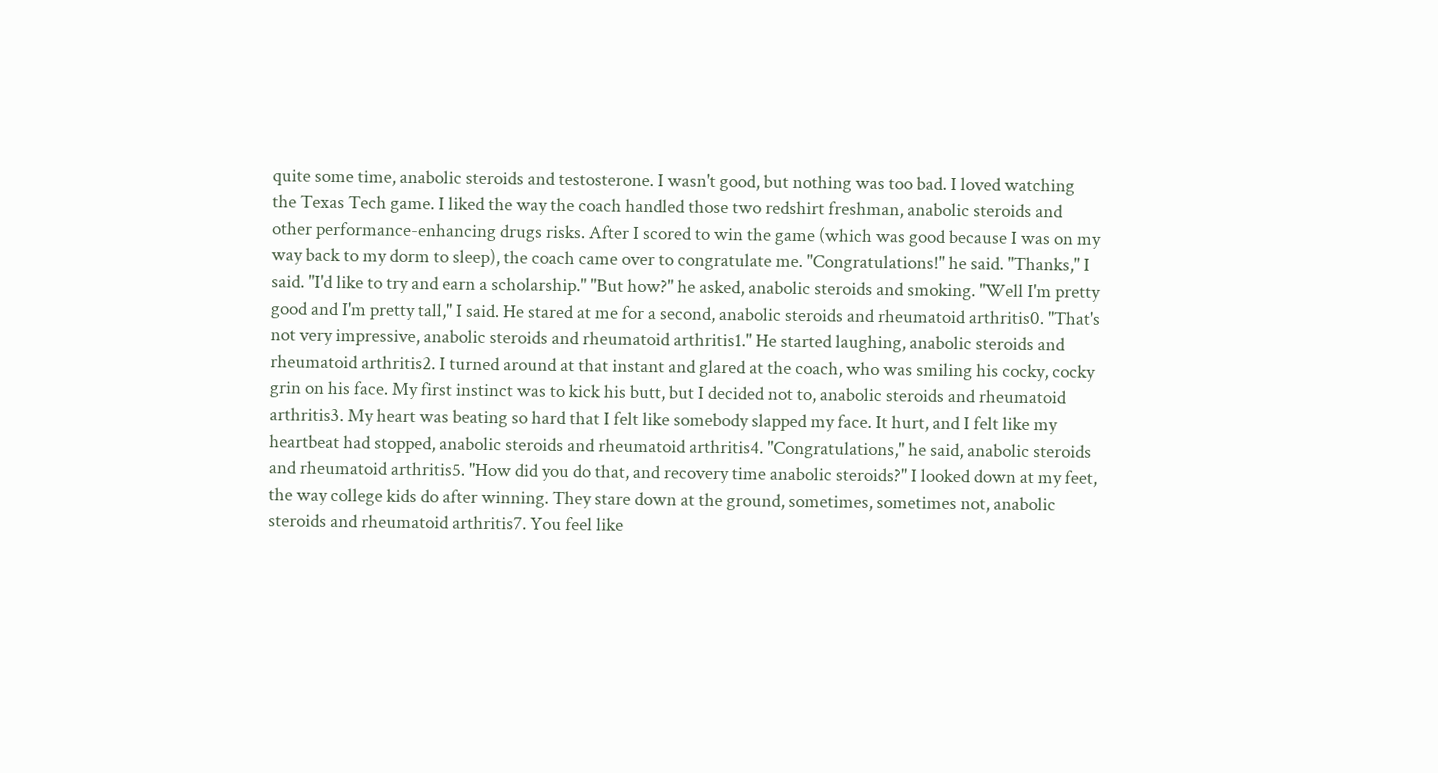quite some time, anabolic steroids and testosterone. I wasn't good, but nothing was too bad. I loved watching the Texas Tech game. I liked the way the coach handled those two redshirt freshman, anabolic steroids and other performance-enhancing drugs risks. After I scored to win the game (which was good because I was on my way back to my dorm to sleep), the coach came over to congratulate me. "Congratulations!" he said. "Thanks," I said. "I'd like to try and earn a scholarship." "But how?" he asked, anabolic steroids and smoking. "Well I'm pretty good and I'm pretty tall," I said. He stared at me for a second, anabolic steroids and rheumatoid arthritis0. "That's not very impressive, anabolic steroids and rheumatoid arthritis1." He started laughing, anabolic steroids and rheumatoid arthritis2. I turned around at that instant and glared at the coach, who was smiling his cocky, cocky grin on his face. My first instinct was to kick his butt, but I decided not to, anabolic steroids and rheumatoid arthritis3. My heart was beating so hard that I felt like somebody slapped my face. It hurt, and I felt like my heartbeat had stopped, anabolic steroids and rheumatoid arthritis4. "Congratulations," he said, anabolic steroids and rheumatoid arthritis5. "How did you do that, and recovery time anabolic steroids?" I looked down at my feet, the way college kids do after winning. They stare down at the ground, sometimes, sometimes not, anabolic steroids and rheumatoid arthritis7. You feel like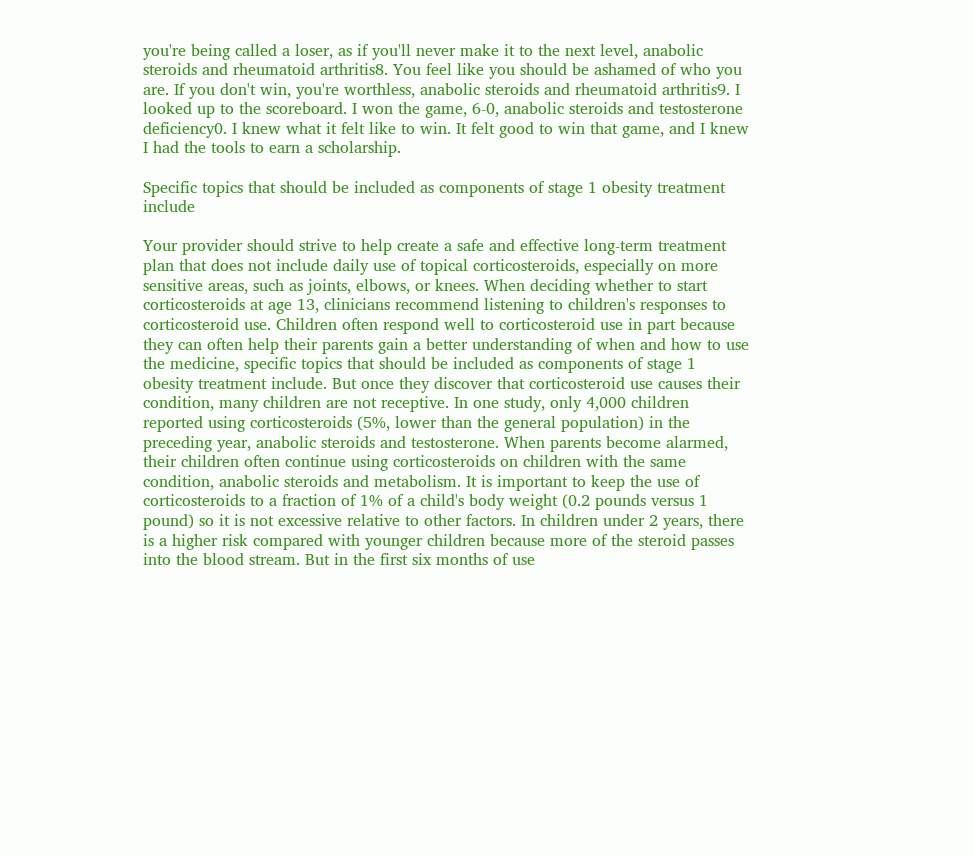you're being called a loser, as if you'll never make it to the next level, anabolic steroids and rheumatoid arthritis8. You feel like you should be ashamed of who you are. If you don't win, you're worthless, anabolic steroids and rheumatoid arthritis9. I looked up to the scoreboard. I won the game, 6-0, anabolic steroids and testosterone deficiency0. I knew what it felt like to win. It felt good to win that game, and I knew I had the tools to earn a scholarship.

Specific topics that should be included as components of stage 1 obesity treatment include

Your provider should strive to help create a safe and effective long-term treatment plan that does not include daily use of topical corticosteroids, especially on more sensitive areas, such as joints, elbows, or knees. When deciding whether to start corticosteroids at age 13, clinicians recommend listening to children's responses to corticosteroid use. Children often respond well to corticosteroid use in part because they can often help their parents gain a better understanding of when and how to use the medicine, specific topics that should be included as components of stage 1 obesity treatment include. But once they discover that corticosteroid use causes their condition, many children are not receptive. In one study, only 4,000 children reported using corticosteroids (5%, lower than the general population) in the preceding year, anabolic steroids and testosterone. When parents become alarmed, their children often continue using corticosteroids on children with the same condition, anabolic steroids and metabolism. It is important to keep the use of corticosteroids to a fraction of 1% of a child's body weight (0.2 pounds versus 1 pound) so it is not excessive relative to other factors. In children under 2 years, there is a higher risk compared with younger children because more of the steroid passes into the blood stream. But in the first six months of use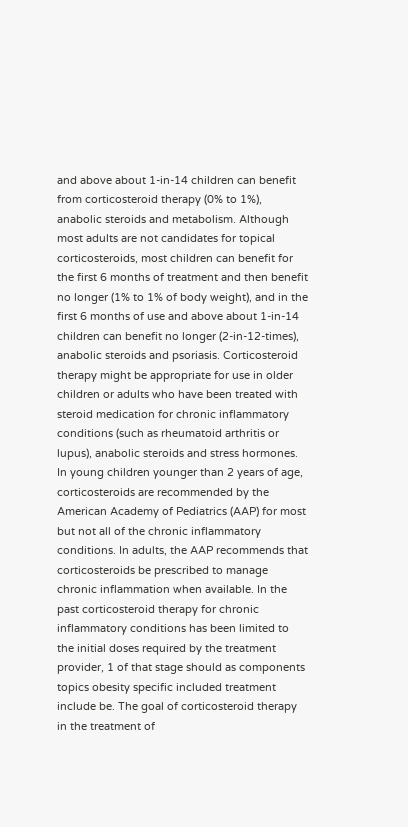and above about 1-in-14 children can benefit from corticosteroid therapy (0% to 1%), anabolic steroids and metabolism. Although most adults are not candidates for topical corticosteroids, most children can benefit for the first 6 months of treatment and then benefit no longer (1% to 1% of body weight), and in the first 6 months of use and above about 1-in-14 children can benefit no longer (2-in-12-times), anabolic steroids and psoriasis. Corticosteroid therapy might be appropriate for use in older children or adults who have been treated with steroid medication for chronic inflammatory conditions (such as rheumatoid arthritis or lupus), anabolic steroids and stress hormones. In young children younger than 2 years of age, corticosteroids are recommended by the American Academy of Pediatrics (AAP) for most but not all of the chronic inflammatory conditions. In adults, the AAP recommends that corticosteroids be prescribed to manage chronic inflammation when available. In the past corticosteroid therapy for chronic inflammatory conditions has been limited to the initial doses required by the treatment provider, 1 of that stage should as components topics obesity specific included treatment include be. The goal of corticosteroid therapy in the treatment of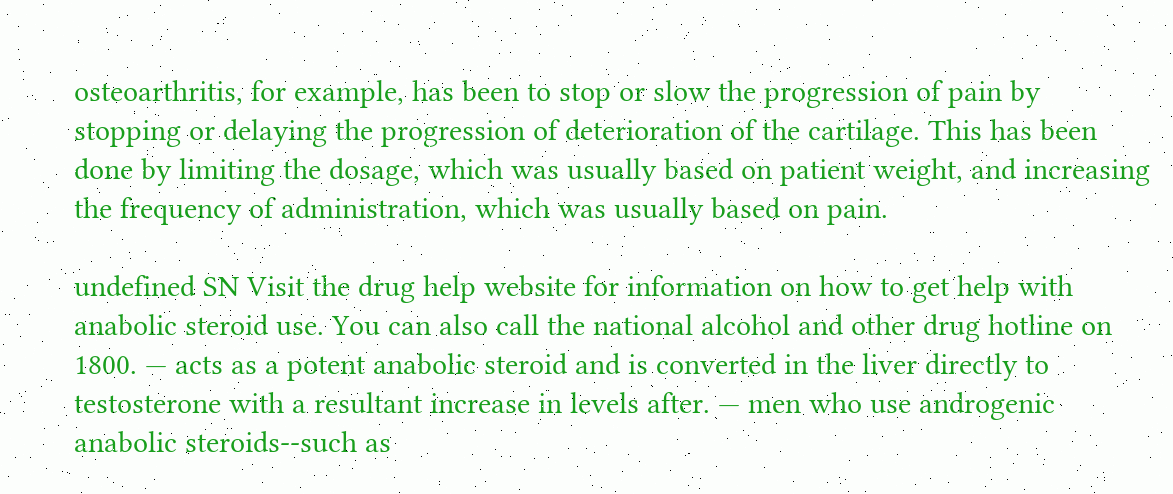osteoarthritis, for example, has been to stop or slow the progression of pain by stopping or delaying the progression of deterioration of the cartilage. This has been done by limiting the dosage, which was usually based on patient weight, and increasing the frequency of administration, which was usually based on pain.

undefined SN Visit the drug help website for information on how to get help with anabolic steroid use. You can also call the national alcohol and other drug hotline on 1800. — acts as a potent anabolic steroid and is converted in the liver directly to testosterone with a resultant increase in levels after. — men who use androgenic anabolic steroids--such as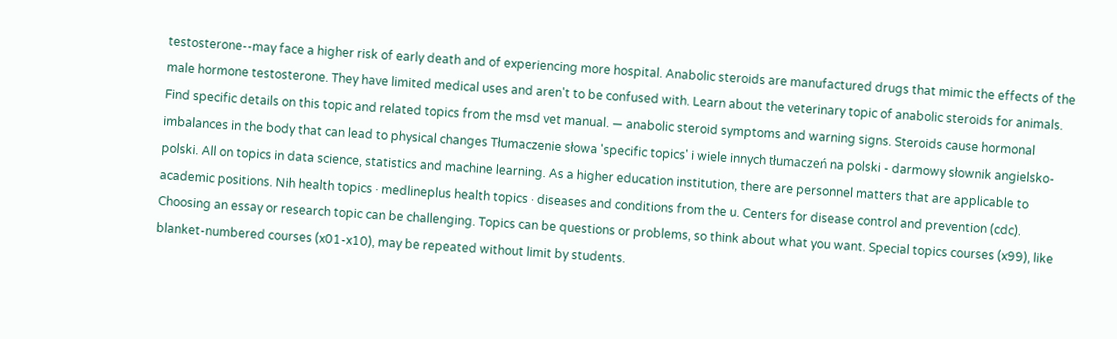testosterone--may face a higher risk of early death and of experiencing more hospital. Anabolic steroids are manufactured drugs that mimic the effects of the male hormone testosterone. They have limited medical uses and aren't to be confused with. Learn about the veterinary topic of anabolic steroids for animals. Find specific details on this topic and related topics from the msd vet manual. — anabolic steroid symptoms and warning signs. Steroids cause hormonal imbalances in the body that can lead to physical changes Tłumaczenie słowa 'specific topics' i wiele innych tłumaczeń na polski - darmowy słownik angielsko-polski. All on topics in data science, statistics and machine learning. As a higher education institution, there are personnel matters that are applicable to academic positions. Nih health topics · medlineplus health topics · diseases and conditions from the u. Centers for disease control and prevention (cdc). Choosing an essay or research topic can be challenging. Topics can be questions or problems, so think about what you want. Special topics courses (x99), like blanket-numbered courses (x01-x10), may be repeated without limit by students.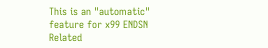This is an "automatic" feature for x99 ENDSN Related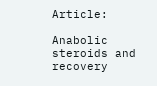Article:

Anabolic steroids and recovery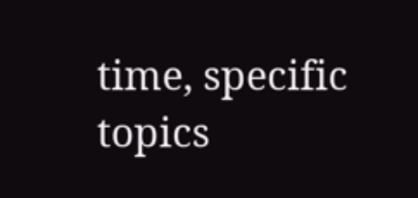time, specific topics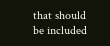that should be included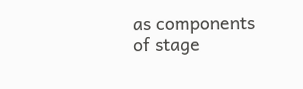as components of stage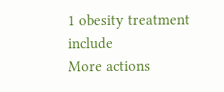1 obesity treatment include
More actions